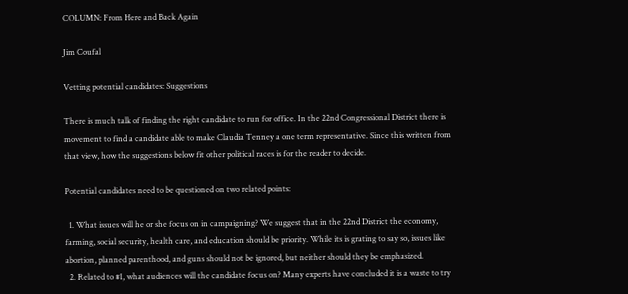COLUMN: From Here and Back Again

Jim Coufal

Vetting potential candidates: Suggestions

There is much talk of finding the right candidate to run for office. In the 22nd Congressional District there is movement to find a candidate able to make Claudia Tenney a one term representative. Since this written from that view, how the suggestions below fit other political races is for the reader to decide.

Potential candidates need to be questioned on two related points:

  1. What issues will he or she focus on in campaigning? We suggest that in the 22nd District the economy, farming, social security, health care, and education should be priority. While its is grating to say so, issues like abortion, planned parenthood, and guns should not be ignored, but neither should they be emphasized.
  2. Related to #1, what audiences will the candidate focus on? Many experts have concluded it is a waste to try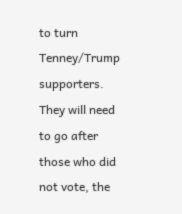to turn Tenney/Trump supporters. They will need to go after those who did not vote, the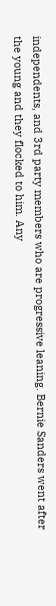independents, and 3rd party members who are progressive leaning. Bernie Sanders went after the young and they flocked to him. Any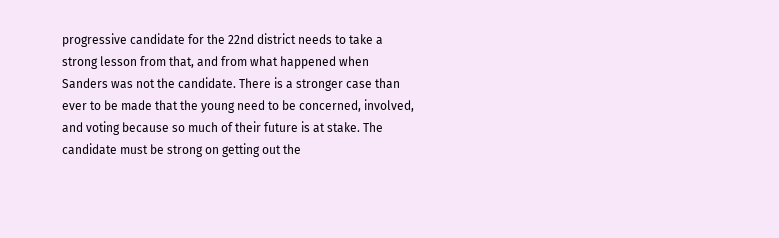progressive candidate for the 22nd district needs to take a strong lesson from that, and from what happened when Sanders was not the candidate. There is a stronger case than ever to be made that the young need to be concerned, involved, and voting because so much of their future is at stake. The candidate must be strong on getting out the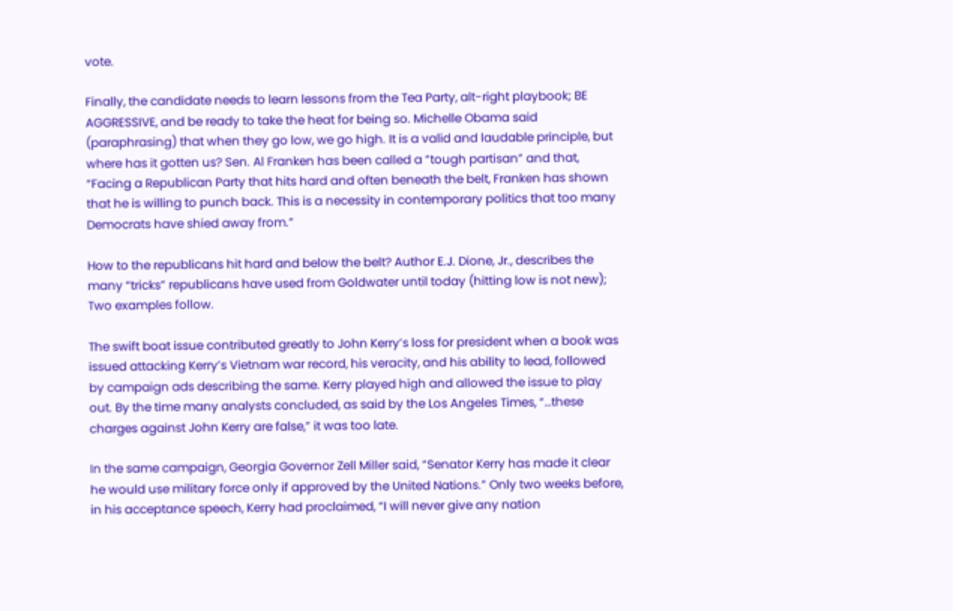vote.

Finally, the candidate needs to learn lessons from the Tea Party, alt-right playbook; BE AGGRESSIVE, and be ready to take the heat for being so. Michelle Obama said (paraphrasing) that when they go low, we go high. It is a valid and laudable principle, but where has it gotten us? Sen. Al Franken has been called a “tough partisan” and that, “Facing a Republican Party that hits hard and often beneath the belt, Franken has shown that he is willing to punch back. This is a necessity in contemporary politics that too many Democrats have shied away from.”

How to the republicans hit hard and below the belt? Author E.J. Dione, Jr., describes the many “tricks” republicans have used from Goldwater until today (hitting low is not new); Two examples follow.

The swift boat issue contributed greatly to John Kerry’s loss for president when a book was issued attacking Kerry’s Vietnam war record, his veracity, and his ability to lead, followed by campaign ads describing the same. Kerry played high and allowed the issue to play out. By the time many analysts concluded, as said by the Los Angeles Times, “…these charges against John Kerry are false,” it was too late.

In the same campaign, Georgia Governor Zell Miller said, “Senator Kerry has made it clear he would use military force only if approved by the United Nations.” Only two weeks before, in his acceptance speech, Kerry had proclaimed, “I will never give any nation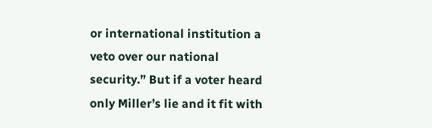or international institution a veto over our national security.” But if a voter heard only Miller’s lie and it fit with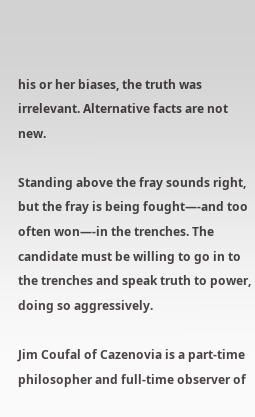his or her biases, the truth was irrelevant. Alternative facts are not new.

Standing above the fray sounds right, but the fray is being fought—-and too often won—-in the trenches. The candidate must be willing to go in to the trenches and speak truth to power, doing so aggressively.

Jim Coufal of Cazenovia is a part-time philosopher and full-time observer of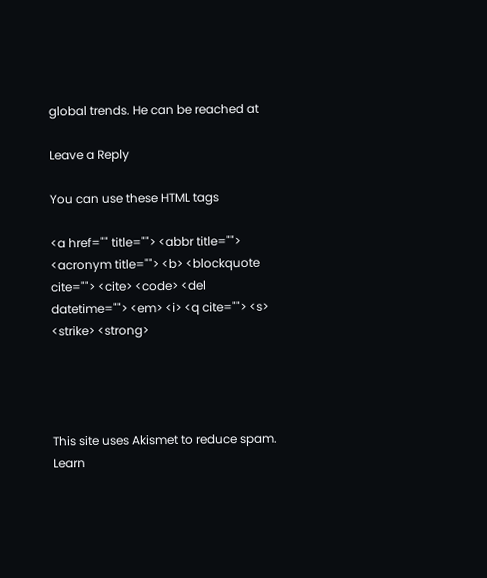global trends. He can be reached at

Leave a Reply

You can use these HTML tags

<a href="" title=""> <abbr title=""> <acronym title=""> <b> <blockquote cite=""> <cite> <code> <del datetime=""> <em> <i> <q cite=""> <s> <strike> <strong>




This site uses Akismet to reduce spam. Learn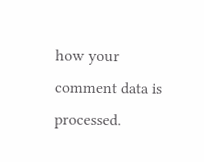how your comment data is processed.